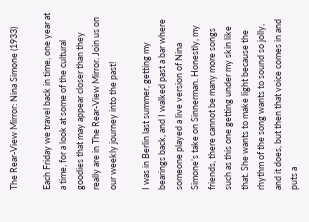The Rear-View Mirror: Nina Simone (1933)

Each Friday we travel back in time, one year at a time, for a look at some of the cultural goodies that may appear closer than they really are in The Rear-View Mirror. Join us on our weekly journey into the past!

I was in Berlin last summer, getting my bearings back, and I walked past a bar where someone played a live version of Nina Simone’s take on Sinnerman. Honestly, my friends, there cannot be many more songs such as this one getting under my skin like that. She wants to make light because the rhythm of the song wants to sound so jolly, and it does, but then that voice comes in and puts a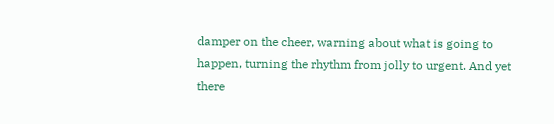damper on the cheer, warning about what is going to happen, turning the rhythm from jolly to urgent. And yet there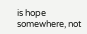is hope somewhere, not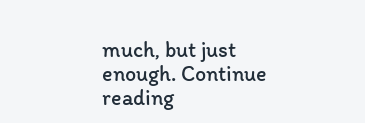much, but just enough. Continue reading